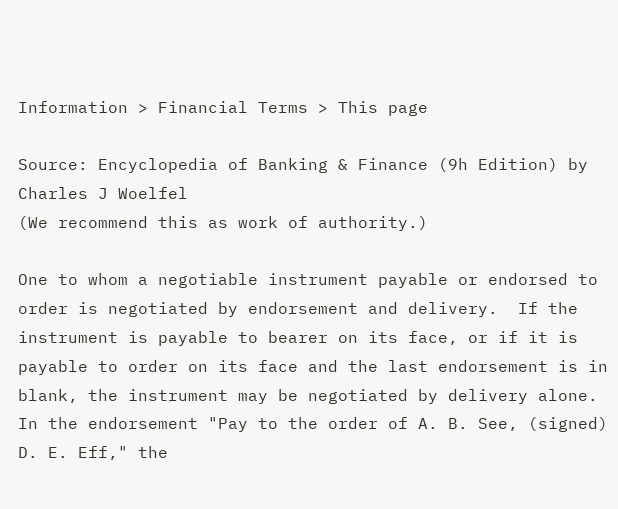Information > Financial Terms > This page

Source: Encyclopedia of Banking & Finance (9h Edition) by Charles J Woelfel
(We recommend this as work of authority.)

One to whom a negotiable instrument payable or endorsed to order is negotiated by endorsement and delivery.  If the instrument is payable to bearer on its face, or if it is payable to order on its face and the last endorsement is in blank, the instrument may be negotiated by delivery alone.  In the endorsement "Pay to the order of A. B. See, (signed) D. E. Eff," the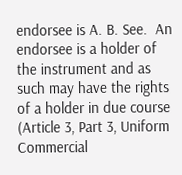endorsee is A. B. See.  An endorsee is a holder of the instrument and as such may have the rights of a holder in due course (Article 3, Part 3, Uniform Commercial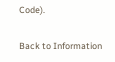Code).


Back to Information